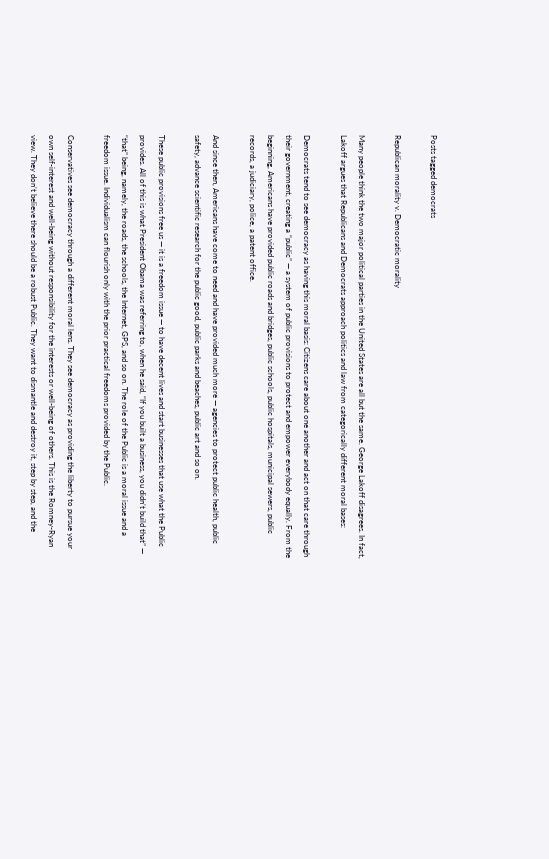Posts tagged democrats

Republican morality v. Democratic morality

Many people think the two major political parties in the United States are all but the same. George Lakoff disagrees. In fact, Lakoff argues that Republicans and Democrats approach politics and law from categorically different moral bases:

Democrats tend to see democracy as having this moral basis: Citizens care about one another and act on that care through their government, creating a “public” — a system of public provisions to protect and empower everybody equally. From the beginning, Americans have provided public roads and bridges, public schools, public hospitals, municipal sewers, public records, a judiciary, police, a patent office.

And since then, Americans have come to need and have provided much more — agencies to protect public health, public safety, advance scientific research for the public good, public parks and beaches, public art and so on.

These public provisions free us — it is a freedom issue — to have decent lives and start businesses that use what the Public provides. All of this is what President Obama was referring to, when he said, “If you built a business, you didn’t build that” — “that” being, namely, the roads, the schools, the Internet, GPS, and so on. The role of the Public is a moral issue and a freedom issue. Individualism can flourish only with the prior practical freedoms provided by the Public.

Conservatives see democracy through a different moral lens. They see democracy as providing the liberty to pursue your own self-interest and well-being without responsibility for the interests or well-being of others. This is the Romney-Ryan view. They don’t believe there should be a robust Public. They want to dismantle and destroy it, step by step, and the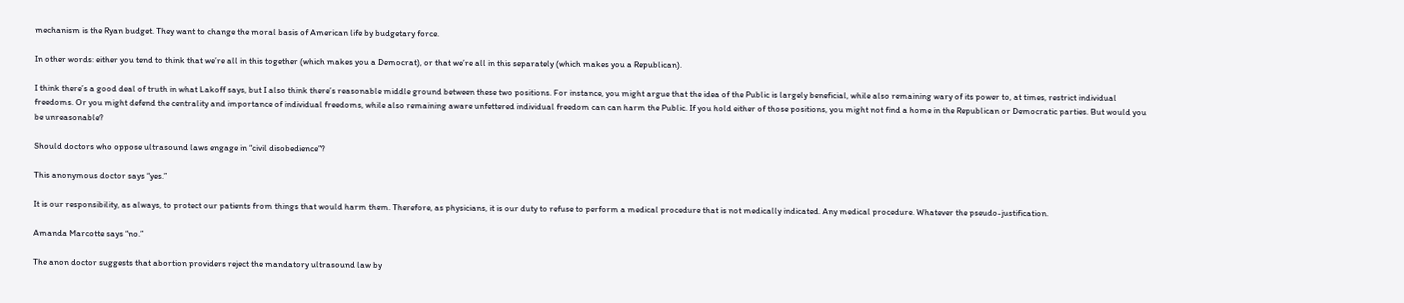mechanism is the Ryan budget. They want to change the moral basis of American life by budgetary force.

In other words: either you tend to think that we’re all in this together (which makes you a Democrat), or that we’re all in this separately (which makes you a Republican).

I think there’s a good deal of truth in what Lakoff says, but I also think there’s reasonable middle ground between these two positions. For instance, you might argue that the idea of the Public is largely beneficial, while also remaining wary of its power to, at times, restrict individual freedoms. Or you might defend the centrality and importance of individual freedoms, while also remaining aware unfettered individual freedom can can harm the Public. If you hold either of those positions, you might not find a home in the Republican or Democratic parties. But would you be unreasonable?

Should doctors who oppose ultrasound laws engage in “civil disobedience”?

This anonymous doctor says “yes.”

It is our responsibility, as always, to protect our patients from things that would harm them. Therefore, as physicians, it is our duty to refuse to perform a medical procedure that is not medically indicated. Any medical procedure. Whatever the pseudo-justification.

Amanda Marcotte says “no.”

The anon doctor suggests that abortion providers reject the mandatory ultrasound law by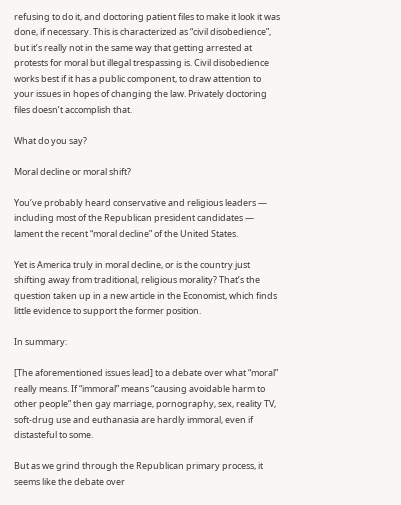refusing to do it, and doctoring patient files to make it look it was done, if necessary. This is characterized as “civil disobedience”, but it’s really not in the same way that getting arrested at protests for moral but illegal trespassing is. Civil disobedience works best if it has a public component, to draw attention to your issues in hopes of changing the law. Privately doctoring files doesn’t accomplish that.

What do you say?

Moral decline or moral shift?

You’ve probably heard conservative and religious leaders — including most of the Republican president candidates — lament the recent “moral decline” of the United States.

Yet is America truly in moral decline, or is the country just shifting away from traditional, religious morality? That’s the question taken up in a new article in the Economist, which finds little evidence to support the former position.

In summary:

[The aforementioned issues lead] to a debate over what “moral” really means. If “immoral” means “causing avoidable harm to other people” then gay marriage, pornography, sex, reality TV, soft-drug use and euthanasia are hardly immoral, even if distasteful to some.

But as we grind through the Republican primary process, it seems like the debate over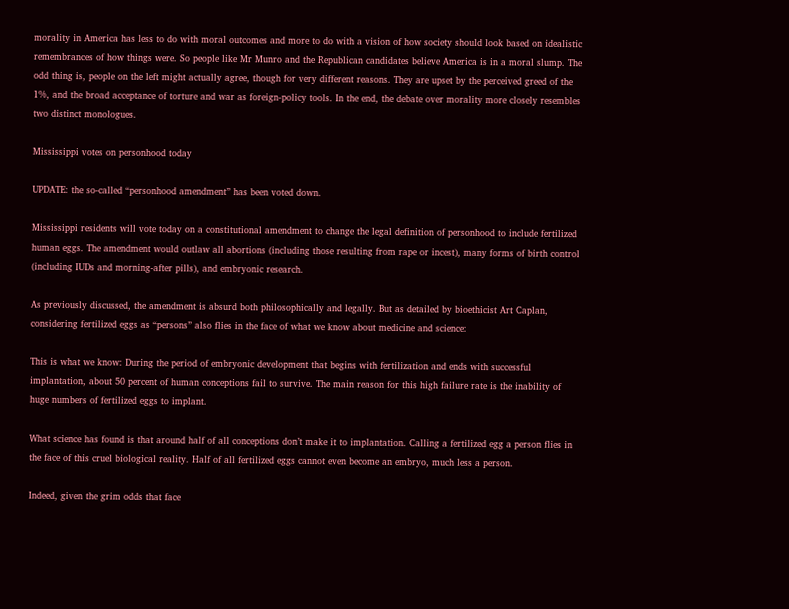morality in America has less to do with moral outcomes and more to do with a vision of how society should look based on idealistic remembrances of how things were. So people like Mr Munro and the Republican candidates believe America is in a moral slump. The odd thing is, people on the left might actually agree, though for very different reasons. They are upset by the perceived greed of the 1%, and the broad acceptance of torture and war as foreign-policy tools. In the end, the debate over morality more closely resembles two distinct monologues.

Mississippi votes on personhood today

UPDATE: the so-called “personhood amendment” has been voted down.

Mississippi residents will vote today on a constitutional amendment to change the legal definition of personhood to include fertilized human eggs. The amendment would outlaw all abortions (including those resulting from rape or incest), many forms of birth control (including IUDs and morning-after pills), and embryonic research.

As previously discussed, the amendment is absurd both philosophically and legally. But as detailed by bioethicist Art Caplan, considering fertilized eggs as “persons” also flies in the face of what we know about medicine and science:

This is what we know: During the period of embryonic development that begins with fertilization and ends with successful implantation, about 50 percent of human conceptions fail to survive. The main reason for this high failure rate is the inability of huge numbers of fertilized eggs to implant.

What science has found is that around half of all conceptions don’t make it to implantation. Calling a fertilized egg a person flies in the face of this cruel biological reality. Half of all fertilized eggs cannot even become an embryo, much less a person.

Indeed, given the grim odds that face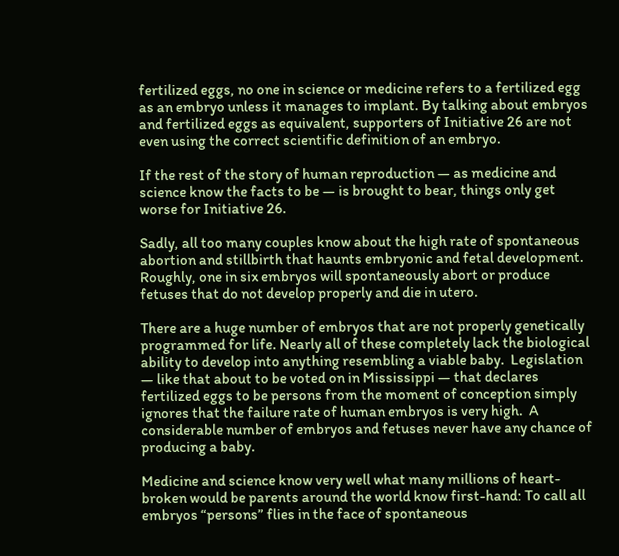fertilized eggs, no one in science or medicine refers to a fertilized egg as an embryo unless it manages to implant. By talking about embryos and fertilized eggs as equivalent, supporters of Initiative 26 are not even using the correct scientific definition of an embryo.

If the rest of the story of human reproduction — as medicine and science know the facts to be — is brought to bear, things only get worse for Initiative 26.

Sadly, all too many couples know about the high rate of spontaneous abortion and stillbirth that haunts embryonic and fetal development. Roughly, one in six embryos will spontaneously abort or produce fetuses that do not develop properly and die in utero.

There are a huge number of embryos that are not properly genetically programmed for life. Nearly all of these completely lack the biological ability to develop into anything resembling a viable baby.  Legislation — like that about to be voted on in Mississippi — that declares fertilized eggs to be persons from the moment of conception simply ignores that the failure rate of human embryos is very high.  A considerable number of embryos and fetuses never have any chance of producing a baby.

Medicine and science know very well what many millions of heart-broken would be parents around the world know first-hand: To call all embryos “persons” flies in the face of spontaneous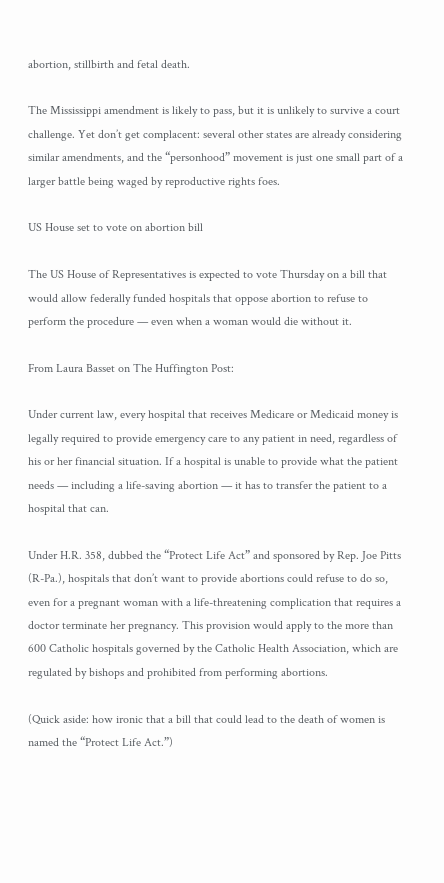abortion, stillbirth and fetal death.

The Mississippi amendment is likely to pass, but it is unlikely to survive a court challenge. Yet don’t get complacent: several other states are already considering similar amendments, and the “personhood” movement is just one small part of a larger battle being waged by reproductive rights foes.

US House set to vote on abortion bill

The US House of Representatives is expected to vote Thursday on a bill that would allow federally funded hospitals that oppose abortion to refuse to perform the procedure — even when a woman would die without it.

From Laura Basset on The Huffington Post:

Under current law, every hospital that receives Medicare or Medicaid money is legally required to provide emergency care to any patient in need, regardless of his or her financial situation. If a hospital is unable to provide what the patient needs — including a life-saving abortion — it has to transfer the patient to a hospital that can.

Under H.R. 358, dubbed the “Protect Life Act” and sponsored by Rep. Joe Pitts (R-Pa.), hospitals that don’t want to provide abortions could refuse to do so, even for a pregnant woman with a life-threatening complication that requires a doctor terminate her pregnancy. This provision would apply to the more than 600 Catholic hospitals governed by the Catholic Health Association, which are regulated by bishops and prohibited from performing abortions.

(Quick aside: how ironic that a bill that could lead to the death of women is named the “Protect Life Act.”)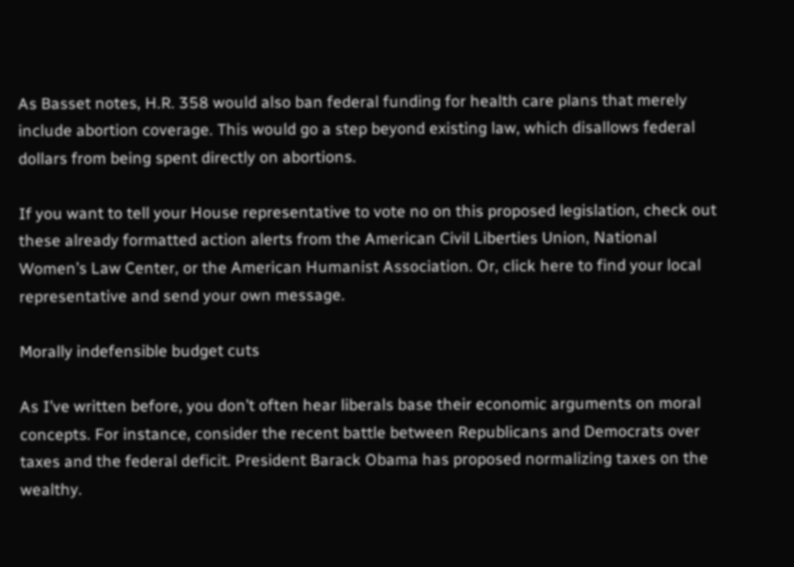As Basset notes, H.R. 358 would also ban federal funding for health care plans that merely include abortion coverage. This would go a step beyond existing law, which disallows federal dollars from being spent directly on abortions.

If you want to tell your House representative to vote no on this proposed legislation, check out these already formatted action alerts from the American Civil Liberties Union, National Women’s Law Center, or the American Humanist Association. Or, click here to find your local representative and send your own message.

Morally indefensible budget cuts

As I’ve written before, you don’t often hear liberals base their economic arguments on moral concepts. For instance, consider the recent battle between Republicans and Democrats over taxes and the federal deficit. President Barack Obama has proposed normalizing taxes on the wealthy.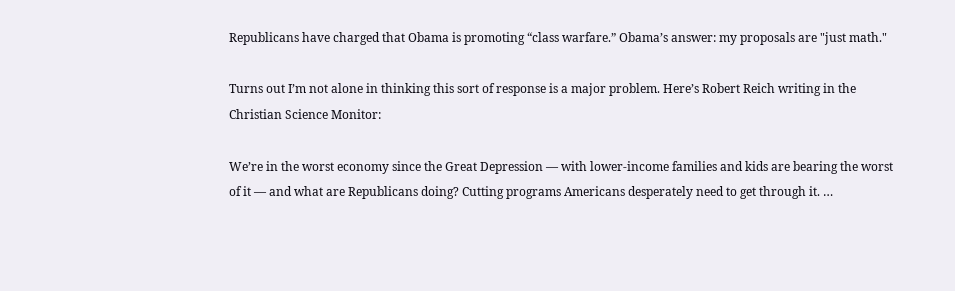Republicans have charged that Obama is promoting “class warfare.” Obama’s answer: my proposals are "just math."

Turns out I’m not alone in thinking this sort of response is a major problem. Here’s Robert Reich writing in the Christian Science Monitor:

We’re in the worst economy since the Great Depression — with lower-income families and kids are bearing the worst of it — and what are Republicans doing? Cutting programs Americans desperately need to get through it. …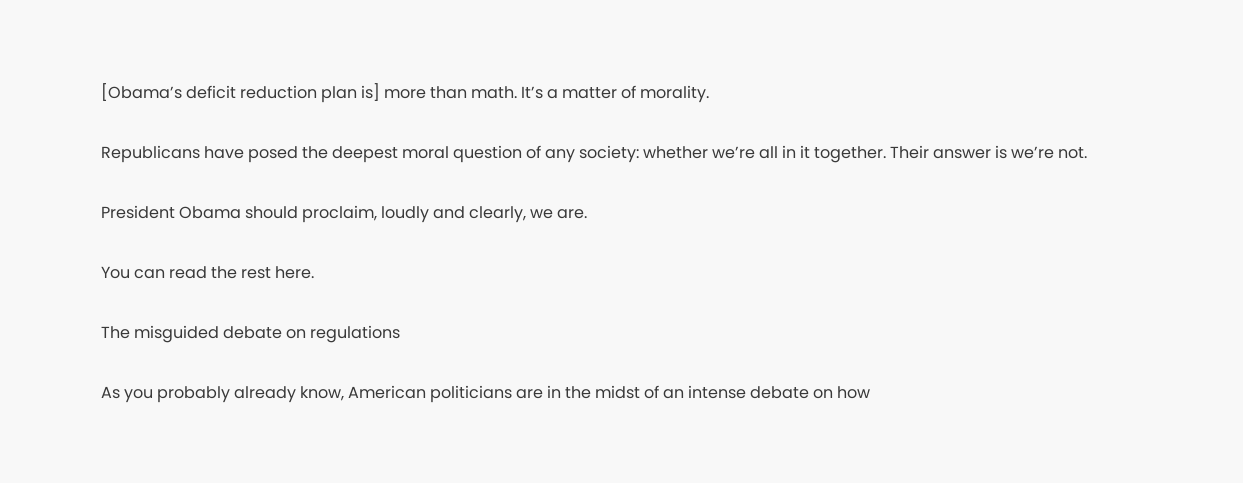[Obama’s deficit reduction plan is] more than math. It’s a matter of morality.

Republicans have posed the deepest moral question of any society: whether we’re all in it together. Their answer is we’re not.

President Obama should proclaim, loudly and clearly, we are.

You can read the rest here.

The misguided debate on regulations

As you probably already know, American politicians are in the midst of an intense debate on how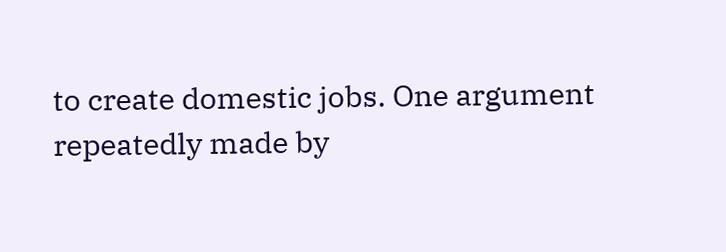to create domestic jobs. One argument repeatedly made by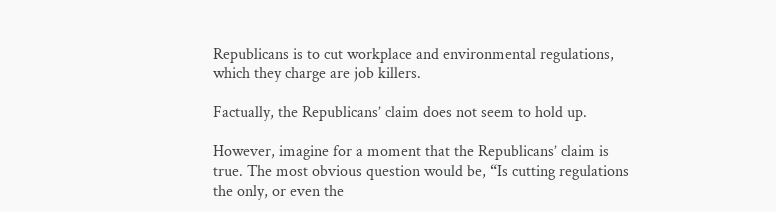Republicans is to cut workplace and environmental regulations, which they charge are job killers.

Factually, the Republicans’ claim does not seem to hold up.

However, imagine for a moment that the Republicans’ claim is true. The most obvious question would be, “Is cutting regulations the only, or even the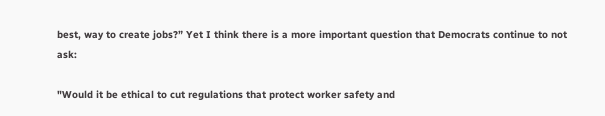best, way to create jobs?” Yet I think there is a more important question that Democrats continue to not ask:

"Would it be ethical to cut regulations that protect worker safety and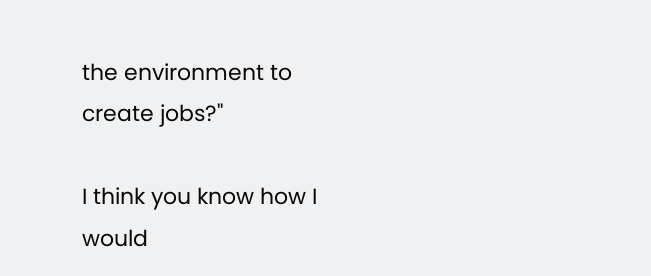the environment to create jobs?"

I think you know how I would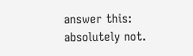answer this: absolutely not.